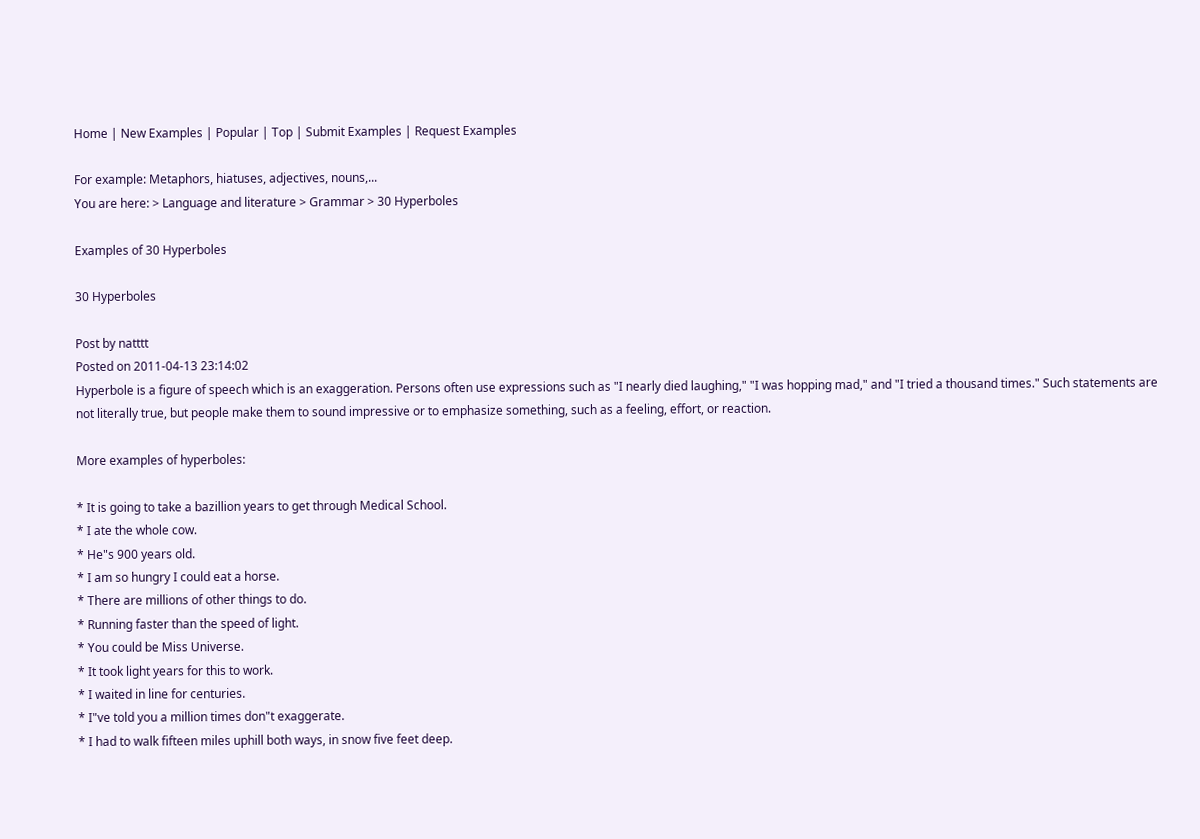Home | New Examples | Popular | Top | Submit Examples | Request Examples

For example: Metaphors, hiatuses, adjectives, nouns,...
You are here: > Language and literature > Grammar > 30 Hyperboles

Examples of 30 Hyperboles

30 Hyperboles

Post by natttt
Posted on 2011-04-13 23:14:02
Hyperbole is a figure of speech which is an exaggeration. Persons often use expressions such as "I nearly died laughing," "I was hopping mad," and "I tried a thousand times." Such statements are not literally true, but people make them to sound impressive or to emphasize something, such as a feeling, effort, or reaction.

More examples of hyperboles:

* It is going to take a bazillion years to get through Medical School.
* I ate the whole cow.
* He"s 900 years old.
* I am so hungry I could eat a horse.
* There are millions of other things to do.
* Running faster than the speed of light.
* You could be Miss Universe.
* It took light years for this to work.
* I waited in line for centuries.
* I"ve told you a million times don"t exaggerate.
* I had to walk fifteen miles uphill both ways, in snow five feet deep.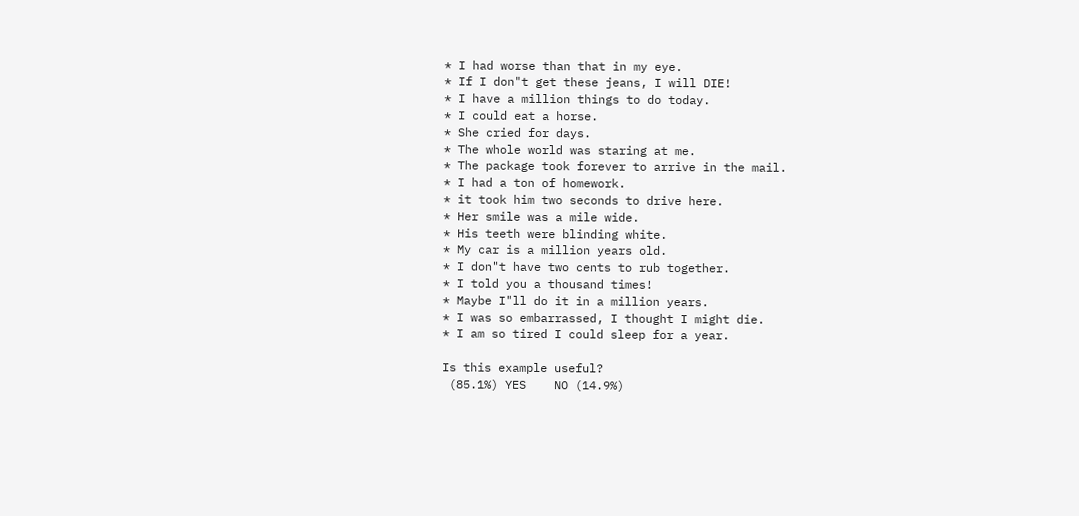* I had worse than that in my eye.
* If I don"t get these jeans, I will DIE!
* I have a million things to do today.
* I could eat a horse.
* She cried for days.
* The whole world was staring at me.
* The package took forever to arrive in the mail.
* I had a ton of homework.
* it took him two seconds to drive here.
* Her smile was a mile wide.
* His teeth were blinding white.
* My car is a million years old.
* I don"t have two cents to rub together.
* I told you a thousand times!
* Maybe I"ll do it in a million years.
* I was so embarrassed, I thought I might die.
* I am so tired I could sleep for a year.

Is this example useful?
 (85.1%) YES    NO (14.9%)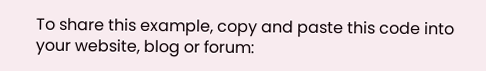To share this example, copy and paste this code into your website, blog or forum: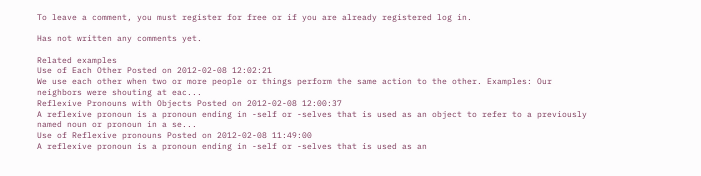To leave a comment, you must register for free or if you are already registered log in.

Has not written any comments yet.

Related examples
Use of Each Other Posted on 2012-02-08 12:02:21
We use each other when two or more people or things perform the same action to the other. Examples: Our neighbors were shouting at eac...
Reflexive Pronouns with Objects Posted on 2012-02-08 12:00:37
A reflexive pronoun is a pronoun ending in -self or -selves that is used as an object to refer to a previously named noun or pronoun in a se...
Use of Reflexive pronouns Posted on 2012-02-08 11:49:00
A reflexive pronoun is a pronoun ending in -self or -selves that is used as an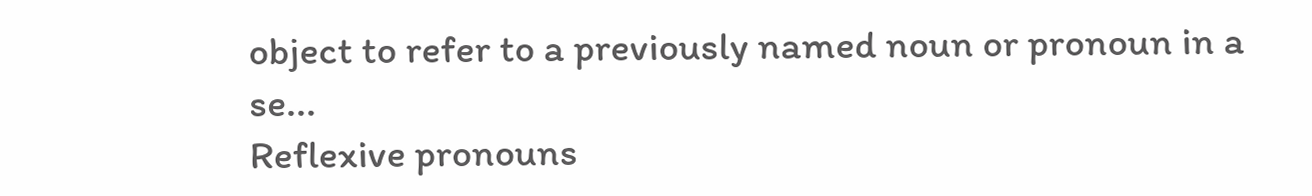object to refer to a previously named noun or pronoun in a se...
Reflexive pronouns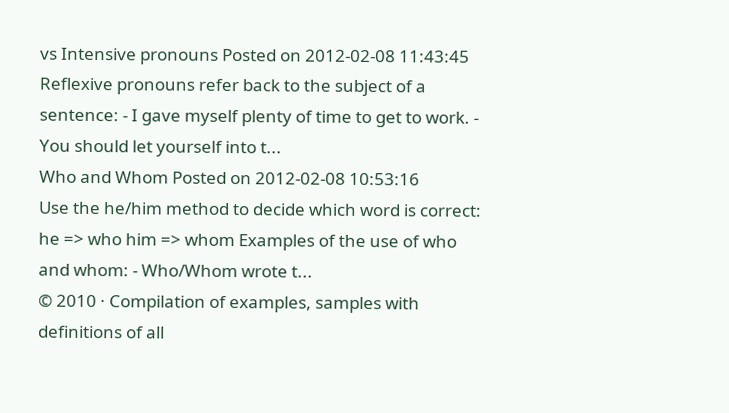vs Intensive pronouns Posted on 2012-02-08 11:43:45
Reflexive pronouns refer back to the subject of a sentence: - I gave myself plenty of time to get to work. - You should let yourself into t...
Who and Whom Posted on 2012-02-08 10:53:16
Use the he/him method to decide which word is correct: he => who him => whom Examples of the use of who and whom: - Who/Whom wrote t...
© 2010 · Compilation of examples, samples with definitions of all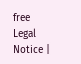free   Legal Notice |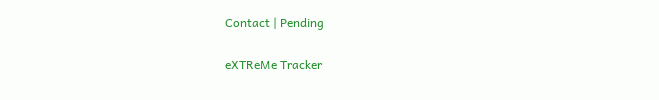Contact | Pending

eXTReMe Tracker